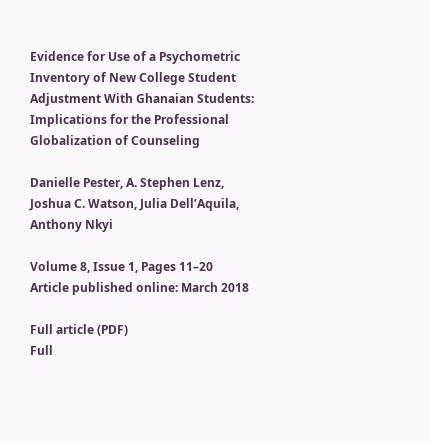Evidence for Use of a Psychometric Inventory of New College Student Adjustment With Ghanaian Students: Implications for the Professional Globalization of Counseling

Danielle Pester, A. Stephen Lenz, Joshua C. Watson, Julia Dell’Aquila, Anthony Nkyi

Volume 8, Issue 1, Pages 11–20
Article published online: March 2018

Full article (PDF)
Full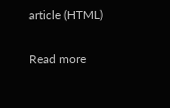article (HTML)

Read more